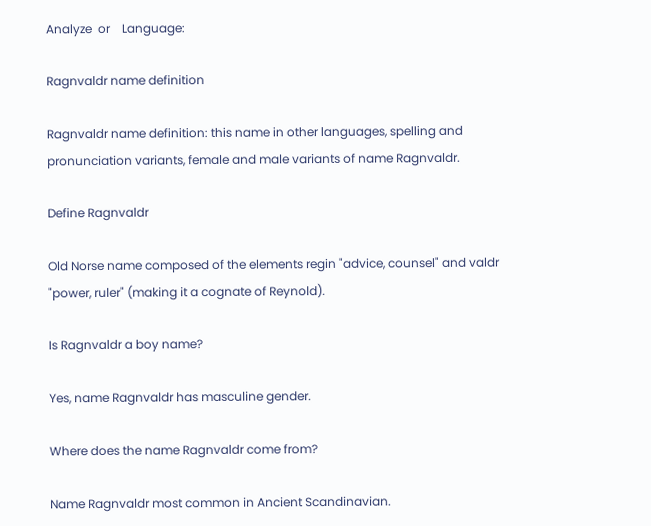Analyze  or    Language:

Ragnvaldr name definition

Ragnvaldr name definition: this name in other languages, spelling and pronunciation variants, female and male variants of name Ragnvaldr.

Define Ragnvaldr

Old Norse name composed of the elements regin "advice, counsel" and valdr "power, ruler" (making it a cognate of Reynold).

Is Ragnvaldr a boy name?

Yes, name Ragnvaldr has masculine gender.

Where does the name Ragnvaldr come from?

Name Ragnvaldr most common in Ancient Scandinavian.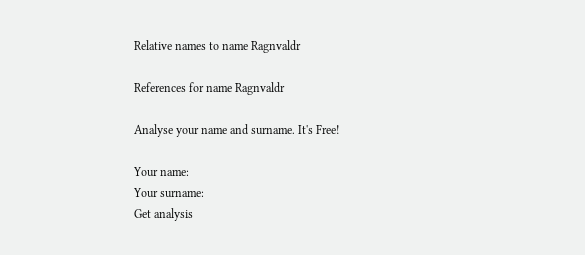Relative names to name Ragnvaldr

References for name Ragnvaldr

Analyse your name and surname. It's Free!

Your name:
Your surname:
Get analysis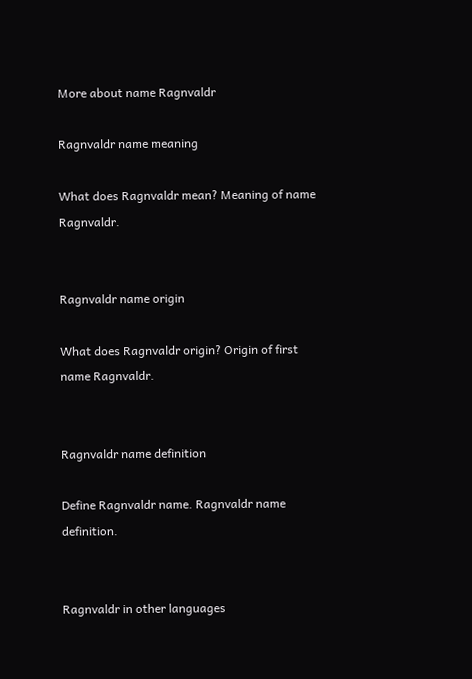More about name Ragnvaldr

Ragnvaldr name meaning

What does Ragnvaldr mean? Meaning of name Ragnvaldr.


Ragnvaldr name origin

What does Ragnvaldr origin? Origin of first name Ragnvaldr.


Ragnvaldr name definition

Define Ragnvaldr name. Ragnvaldr name definition.


Ragnvaldr in other languages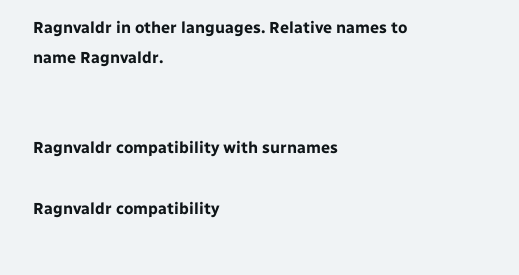Ragnvaldr in other languages. Relative names to name Ragnvaldr.


Ragnvaldr compatibility with surnames

Ragnvaldr compatibility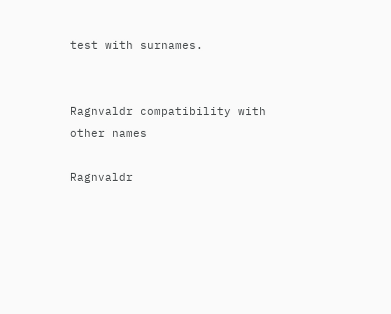test with surnames.


Ragnvaldr compatibility with other names

Ragnvaldr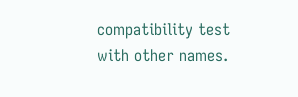compatibility test with other names.